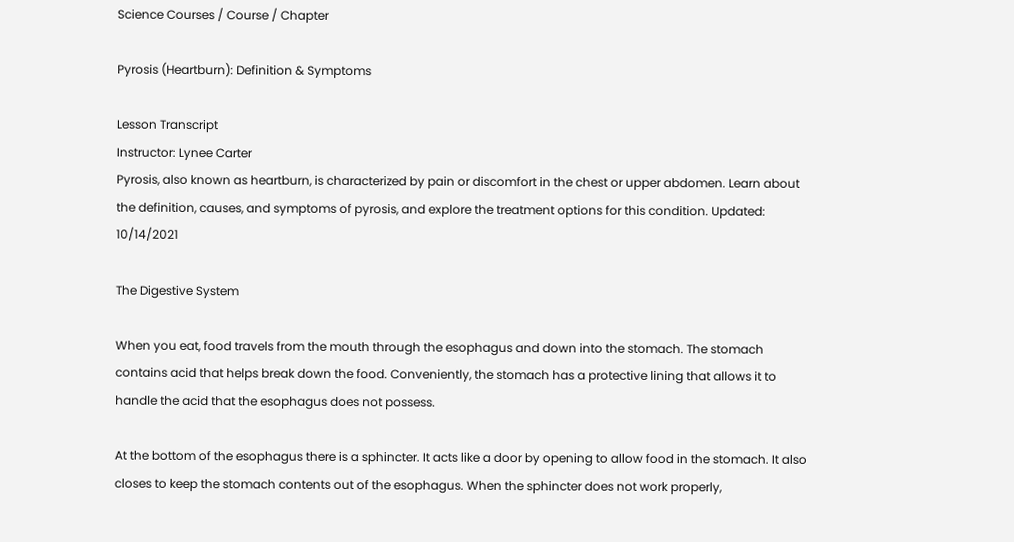Science Courses / Course / Chapter

Pyrosis (Heartburn): Definition & Symptoms

Lesson Transcript
Instructor: Lynee Carter
Pyrosis, also known as heartburn, is characterized by pain or discomfort in the chest or upper abdomen. Learn about the definition, causes, and symptoms of pyrosis, and explore the treatment options for this condition. Updated: 10/14/2021

The Digestive System

When you eat, food travels from the mouth through the esophagus and down into the stomach. The stomach contains acid that helps break down the food. Conveniently, the stomach has a protective lining that allows it to handle the acid that the esophagus does not possess.

At the bottom of the esophagus there is a sphincter. It acts like a door by opening to allow food in the stomach. It also closes to keep the stomach contents out of the esophagus. When the sphincter does not work properly,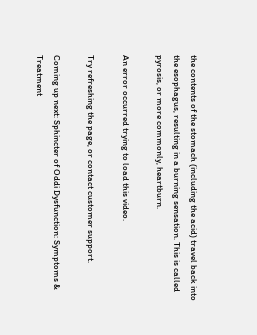the contents of the stomach (including the acid) travel back into the esophagus, resulting in a burning sensation. This is called pyrosis, or more commonly, heartburn.

An error occurred trying to load this video.

Try refreshing the page, or contact customer support.

Coming up next: Sphincter of Oddi Dysfunction: Symptoms & Treatment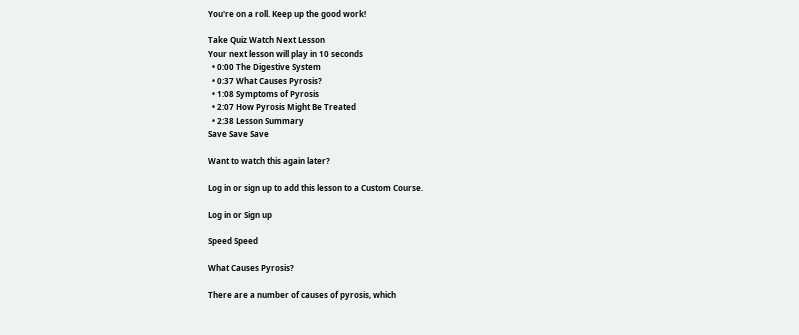You're on a roll. Keep up the good work!

Take Quiz Watch Next Lesson
Your next lesson will play in 10 seconds
  • 0:00 The Digestive System
  • 0:37 What Causes Pyrosis?
  • 1:08 Symptoms of Pyrosis
  • 2:07 How Pyrosis Might Be Treated
  • 2:38 Lesson Summary
Save Save Save

Want to watch this again later?

Log in or sign up to add this lesson to a Custom Course.

Log in or Sign up

Speed Speed

What Causes Pyrosis?

There are a number of causes of pyrosis, which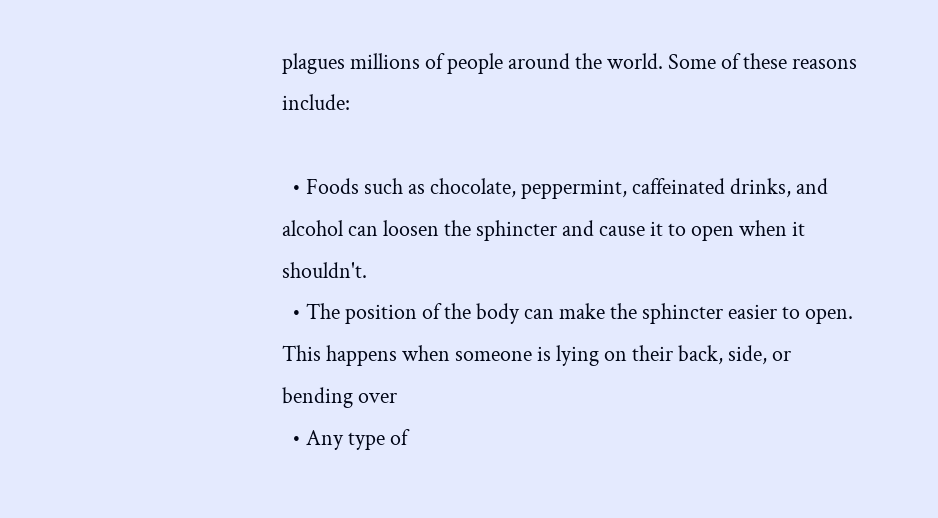plagues millions of people around the world. Some of these reasons include:

  • Foods such as chocolate, peppermint, caffeinated drinks, and alcohol can loosen the sphincter and cause it to open when it shouldn't.
  • The position of the body can make the sphincter easier to open. This happens when someone is lying on their back, side, or bending over
  • Any type of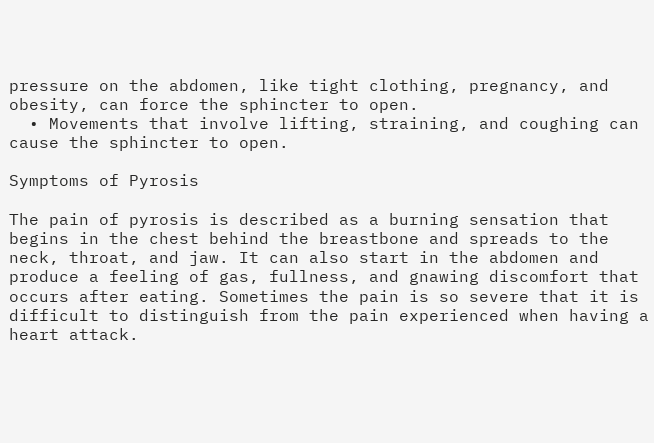pressure on the abdomen, like tight clothing, pregnancy, and obesity, can force the sphincter to open.
  • Movements that involve lifting, straining, and coughing can cause the sphincter to open.

Symptoms of Pyrosis

The pain of pyrosis is described as a burning sensation that begins in the chest behind the breastbone and spreads to the neck, throat, and jaw. It can also start in the abdomen and produce a feeling of gas, fullness, and gnawing discomfort that occurs after eating. Sometimes the pain is so severe that it is difficult to distinguish from the pain experienced when having a heart attack.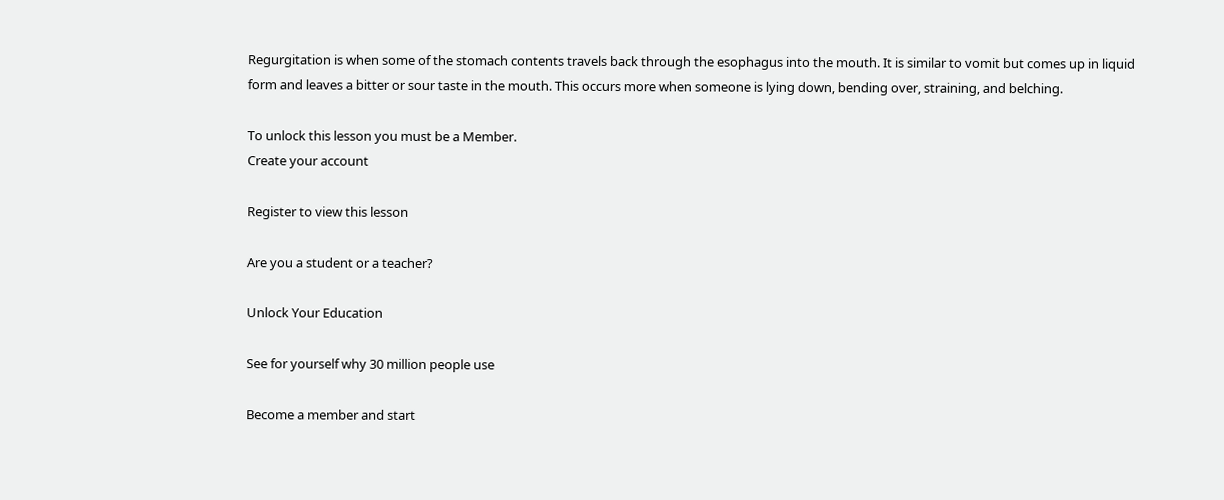Regurgitation is when some of the stomach contents travels back through the esophagus into the mouth. It is similar to vomit but comes up in liquid form and leaves a bitter or sour taste in the mouth. This occurs more when someone is lying down, bending over, straining, and belching.

To unlock this lesson you must be a Member.
Create your account

Register to view this lesson

Are you a student or a teacher?

Unlock Your Education

See for yourself why 30 million people use

Become a member and start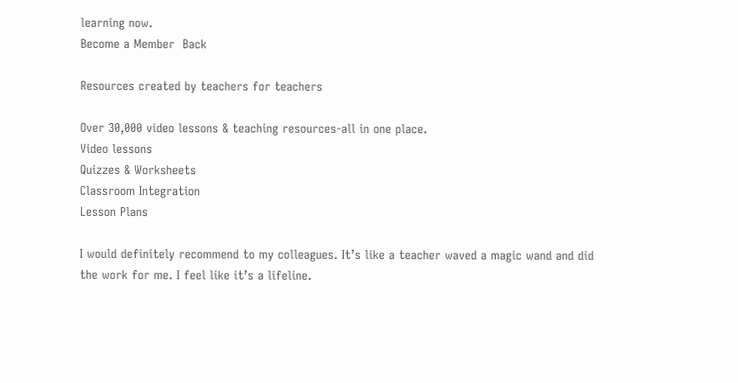learning now.
Become a Member  Back

Resources created by teachers for teachers

Over 30,000 video lessons & teaching resources‐all in one place.
Video lessons
Quizzes & Worksheets
Classroom Integration
Lesson Plans

I would definitely recommend to my colleagues. It’s like a teacher waved a magic wand and did the work for me. I feel like it’s a lifeline.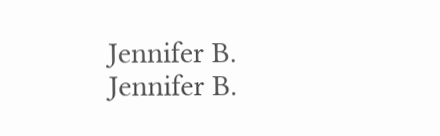Jennifer B.
Jennifer B.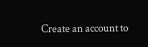Create an account to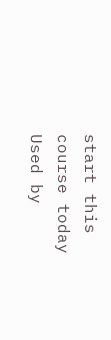start this course today
Used by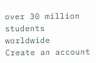over 30 million students worldwide
Create an account